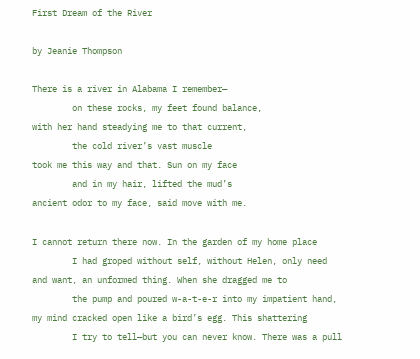First Dream of the River

by Jeanie Thompson

There is a river in Alabama I remember—
        on these rocks, my feet found balance,
with her hand steadying me to that current,
        the cold river’s vast muscle
took me this way and that. Sun on my face
        and in my hair, lifted the mud’s
ancient odor to my face, said move with me.

I cannot return there now. In the garden of my home place
        I had groped without self, without Helen, only need
and want, an unformed thing. When she dragged me to
        the pump and poured w-a-t-e-r into my impatient hand,
my mind cracked open like a bird’s egg. This shattering
        I try to tell—but you can never know. There was a pull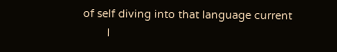of self diving into that language current
        I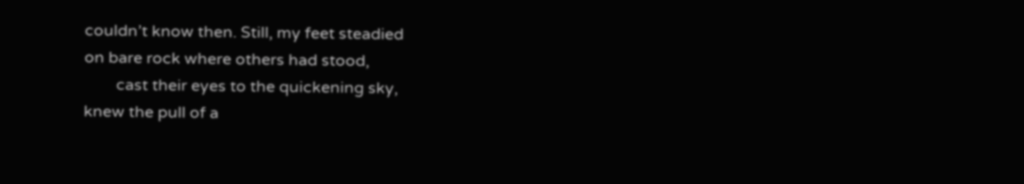couldn’t know then. Still, my feet steadied
on bare rock where others had stood,
        cast their eyes to the quickening sky,
knew the pull of a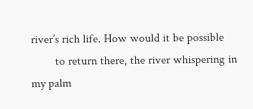river’s rich life. How would it be possible
        to return there, the river whispering in my palm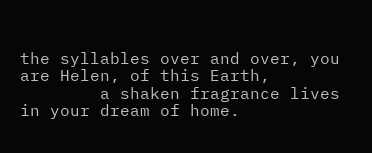the syllables over and over, you are Helen, of this Earth,
        a shaken fragrance lives in your dream of home.